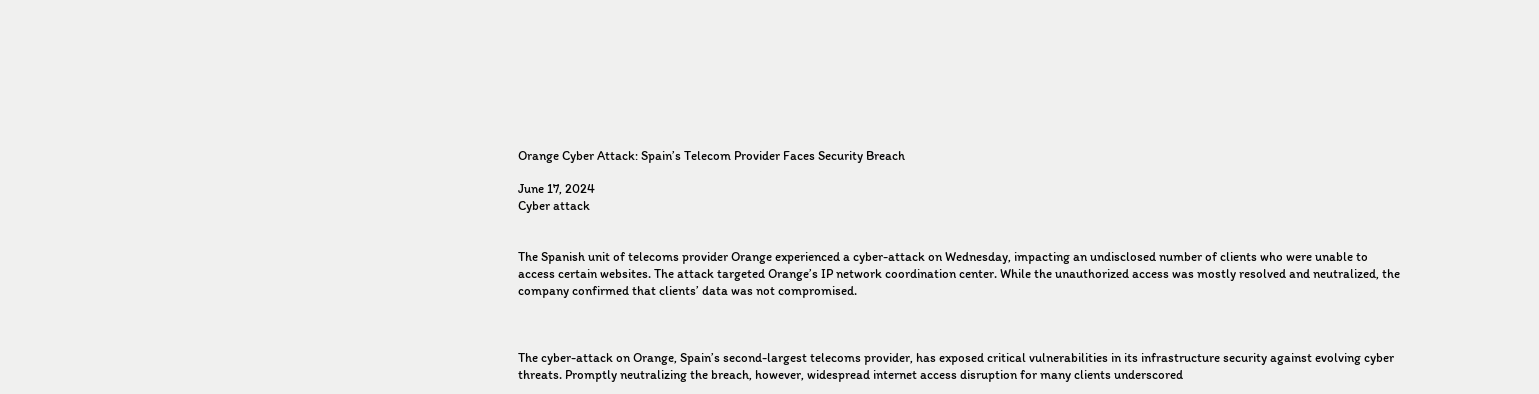Orange Cyber Attack: Spain’s Telecom Provider Faces Security Breach

June 17, 2024
Cyber attack


The Spanish unit of telecoms provider Orange experienced a cyber-attack on Wednesday, impacting an undisclosed number of clients who were unable to access certain websites. The attack targeted Orange’s IP network coordination center. While the unauthorized access was mostly resolved and neutralized, the company confirmed that clients’ data was not compromised.



The cyber-attack on Orange, Spain’s second-largest telecoms provider, has exposed critical vulnerabilities in its infrastructure security against evolving cyber threats. Promptly neutralizing the breach, however, widespread internet access disruption for many clients underscored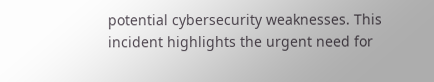potential cybersecurity weaknesses. This incident highlights the urgent need for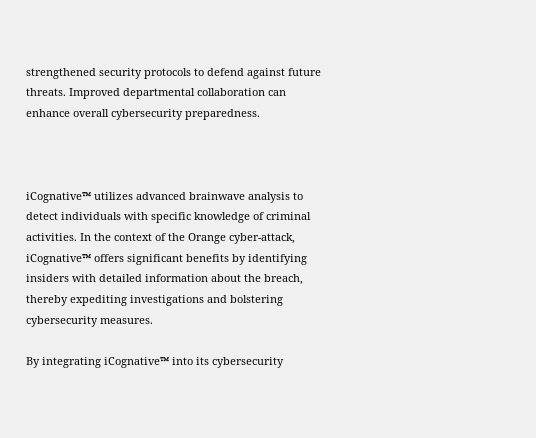strengthened security protocols to defend against future threats. Improved departmental collaboration can enhance overall cybersecurity preparedness.



iCognative™ utilizes advanced brainwave analysis to detect individuals with specific knowledge of criminal activities. In the context of the Orange cyber-attack, iCognative™ offers significant benefits by identifying insiders with detailed information about the breach, thereby expediting investigations and bolstering cybersecurity measures.

By integrating iCognative™ into its cybersecurity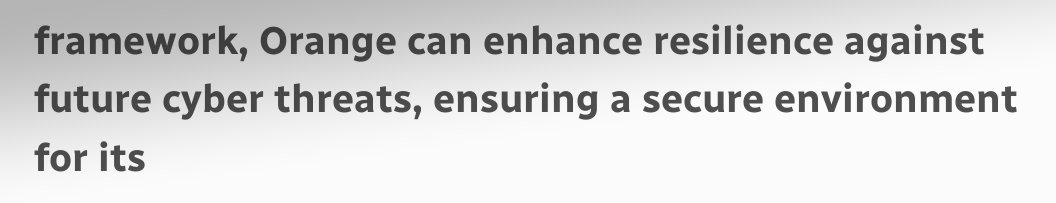framework, Orange can enhance resilience against future cyber threats, ensuring a secure environment for its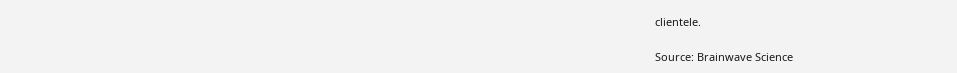clientele.

Source: Brainwave Science